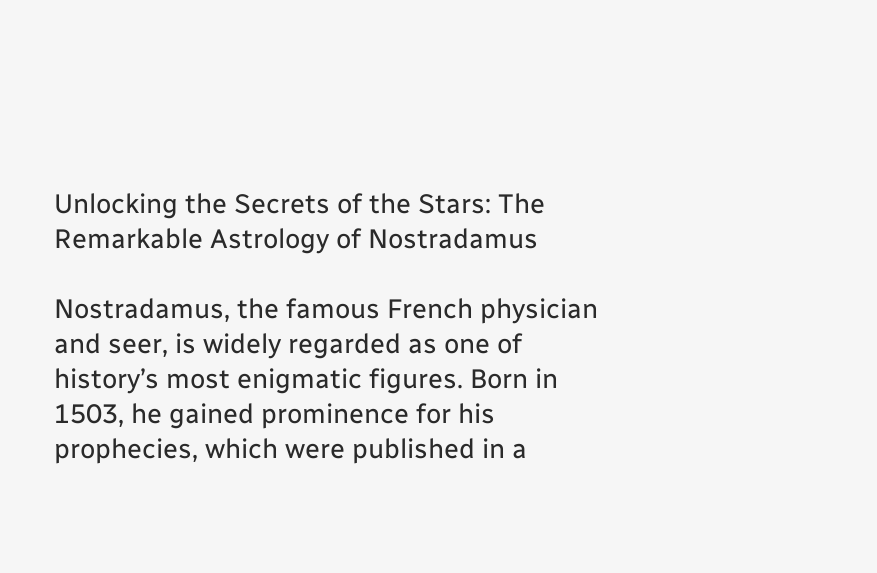Unlocking the Secrets of the Stars: The Remarkable Astrology of Nostradamus

Nostradamus, the famous French physician and seer, is widely regarded as one of history’s most enigmatic figures. Born in 1503, he gained prominence for his prophecies, which were published in a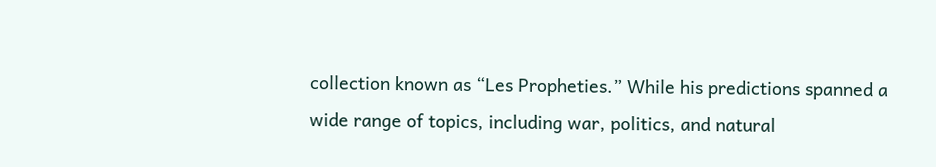collection known as “Les Propheties.” While his predictions spanned a wide range of topics, including war, politics, and natural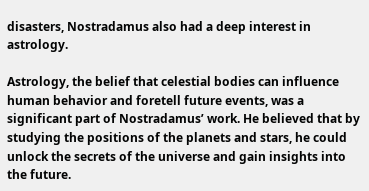disasters, Nostradamus also had a deep interest in astrology.

Astrology, the belief that celestial bodies can influence human behavior and foretell future events, was a significant part of Nostradamus’ work. He believed that by studying the positions of the planets and stars, he could unlock the secrets of the universe and gain insights into the future.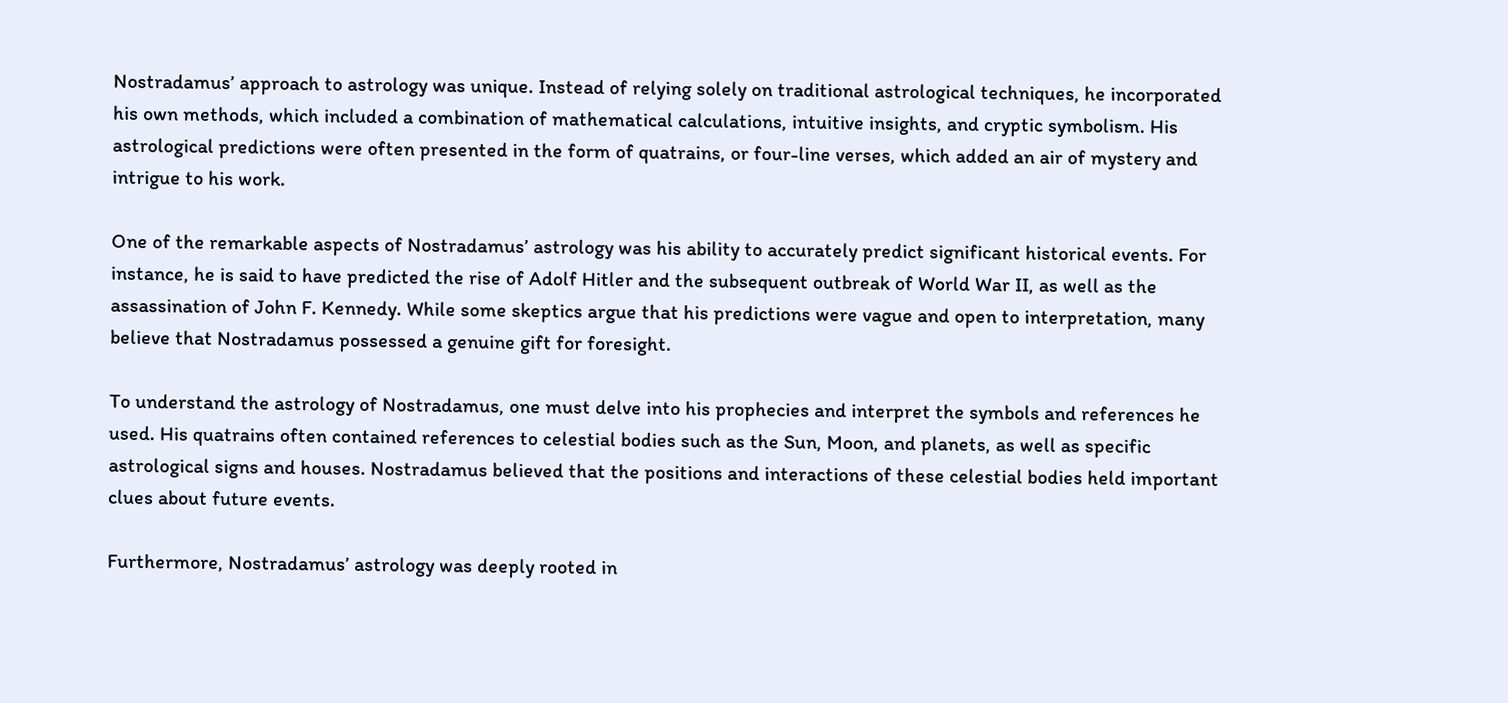Nostradamus’ approach to astrology was unique. Instead of relying solely on traditional astrological techniques, he incorporated his own methods, which included a combination of mathematical calculations, intuitive insights, and cryptic symbolism. His astrological predictions were often presented in the form of quatrains, or four-line verses, which added an air of mystery and intrigue to his work.

One of the remarkable aspects of Nostradamus’ astrology was his ability to accurately predict significant historical events. For instance, he is said to have predicted the rise of Adolf Hitler and the subsequent outbreak of World War II, as well as the assassination of John F. Kennedy. While some skeptics argue that his predictions were vague and open to interpretation, many believe that Nostradamus possessed a genuine gift for foresight.

To understand the astrology of Nostradamus, one must delve into his prophecies and interpret the symbols and references he used. His quatrains often contained references to celestial bodies such as the Sun, Moon, and planets, as well as specific astrological signs and houses. Nostradamus believed that the positions and interactions of these celestial bodies held important clues about future events.

Furthermore, Nostradamus’ astrology was deeply rooted in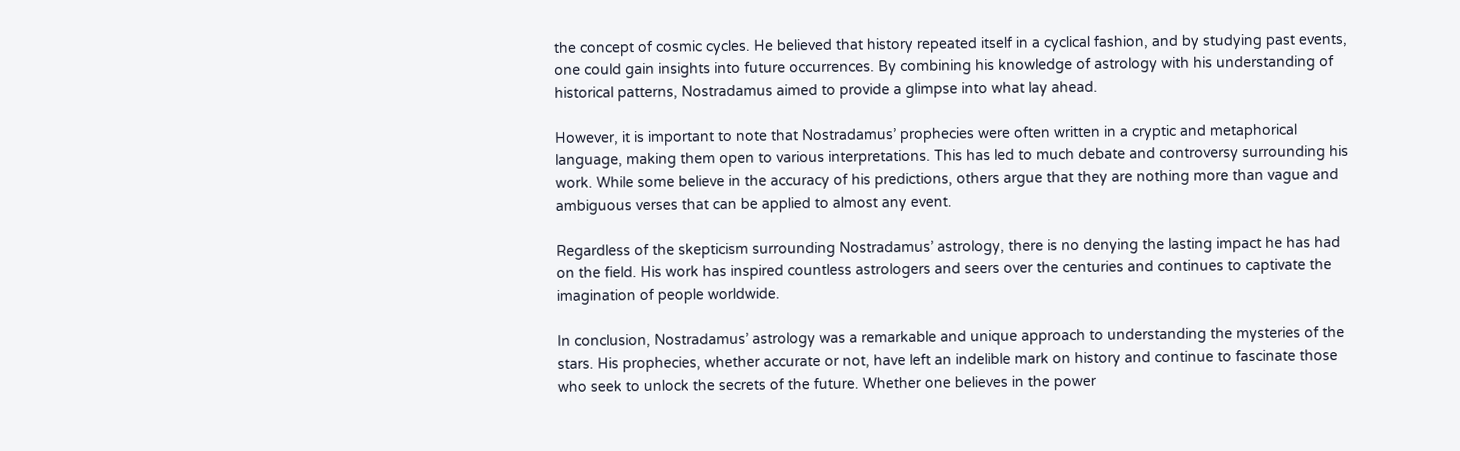the concept of cosmic cycles. He believed that history repeated itself in a cyclical fashion, and by studying past events, one could gain insights into future occurrences. By combining his knowledge of astrology with his understanding of historical patterns, Nostradamus aimed to provide a glimpse into what lay ahead.

However, it is important to note that Nostradamus’ prophecies were often written in a cryptic and metaphorical language, making them open to various interpretations. This has led to much debate and controversy surrounding his work. While some believe in the accuracy of his predictions, others argue that they are nothing more than vague and ambiguous verses that can be applied to almost any event.

Regardless of the skepticism surrounding Nostradamus’ astrology, there is no denying the lasting impact he has had on the field. His work has inspired countless astrologers and seers over the centuries and continues to captivate the imagination of people worldwide.

In conclusion, Nostradamus’ astrology was a remarkable and unique approach to understanding the mysteries of the stars. His prophecies, whether accurate or not, have left an indelible mark on history and continue to fascinate those who seek to unlock the secrets of the future. Whether one believes in the power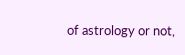of astrology or not,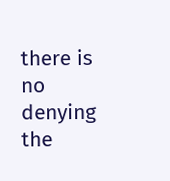there is no denying the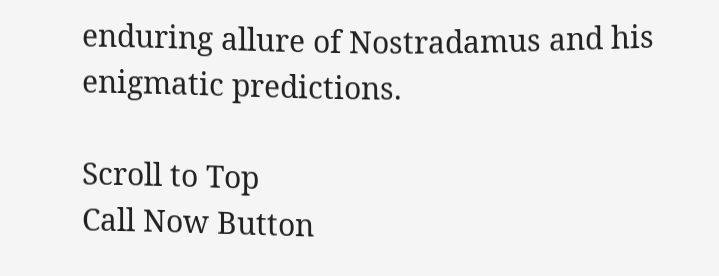enduring allure of Nostradamus and his enigmatic predictions.

Scroll to Top
Call Now Button